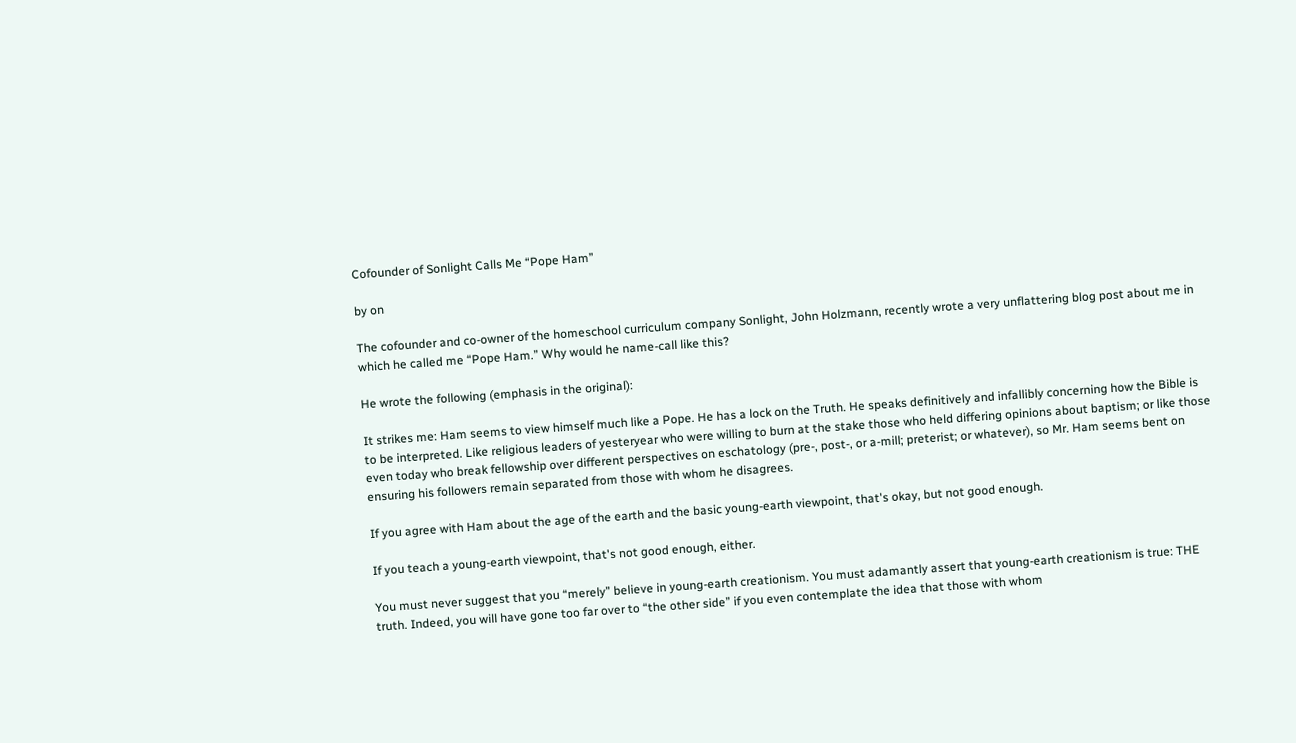Cofounder of Sonlight Calls Me “Pope Ham”

by on

The cofounder and co-owner of the homeschool curriculum company Sonlight, John Holzmann, recently wrote a very unflattering blog post about me in which he called me “Pope Ham.” Why would he name-call like this?

He wrote the following (emphasis in the original):

It strikes me: Ham seems to view himself much like a Pope. He has a lock on the Truth. He speaks definitively and infallibly concerning how the Bible is to be interpreted. Like religious leaders of yesteryear who were willing to burn at the stake those who held differing opinions about baptism; or like those even today who break fellowship over different perspectives on eschatology (pre-, post-, or a-mill; preterist; or whatever), so Mr. Ham seems bent on ensuring his followers remain separated from those with whom he disagrees.

If you agree with Ham about the age of the earth and the basic young-earth viewpoint, that's okay, but not good enough.

If you teach a young-earth viewpoint, that's not good enough, either.

You must never suggest that you “merely” believe in young-earth creationism. You must adamantly assert that young-earth creationism is true: THE truth. Indeed, you will have gone too far over to “the other side” if you even contemplate the idea that those with whom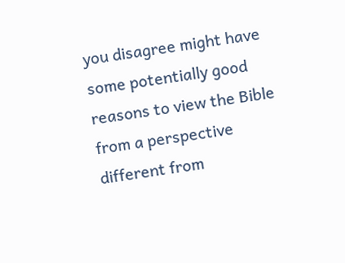you disagree might have some potentially good reasons to view the Bible from a perspective different from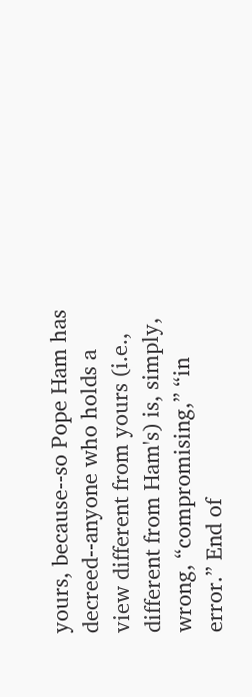yours, because--so Pope Ham has decreed--anyone who holds a view different from yours (i.e., different from Ham's) is, simply, wrong, “compromising,” “in error.” End of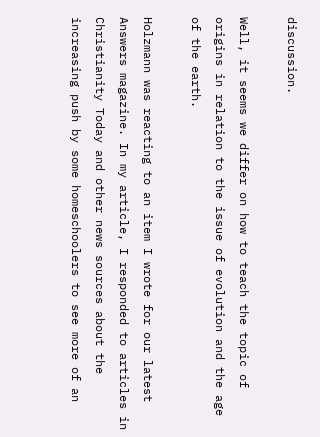discussion.

Well, it seems we differ on how to teach the topic of origins in relation to the issue of evolution and the age of the earth.

Holzmann was reacting to an item I wrote for our latest Answers magazine. In my article, I responded to articles in Christianity Today and other news sources about the increasing push by some homeschoolers to see more of an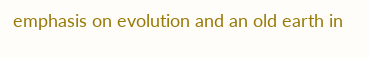emphasis on evolution and an old earth in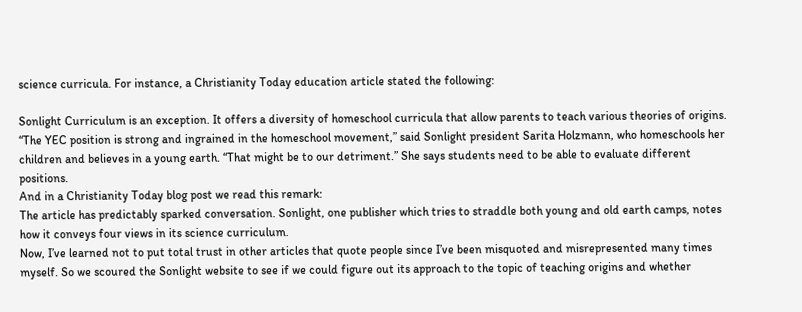science curricula. For instance, a Christianity Today education article stated the following:

Sonlight Curriculum is an exception. It offers a diversity of homeschool curricula that allow parents to teach various theories of origins. “The YEC position is strong and ingrained in the homeschool movement,” said Sonlight president Sarita Holzmann, who homeschools her children and believes in a young earth. “That might be to our detriment.” She says students need to be able to evaluate different positions.
And in a Christianity Today blog post we read this remark:
The article has predictably sparked conversation. Sonlight, one publisher which tries to straddle both young and old earth camps, notes how it conveys four views in its science curriculum.
Now, I’ve learned not to put total trust in other articles that quote people since I’ve been misquoted and misrepresented many times myself. So we scoured the Sonlight website to see if we could figure out its approach to the topic of teaching origins and whether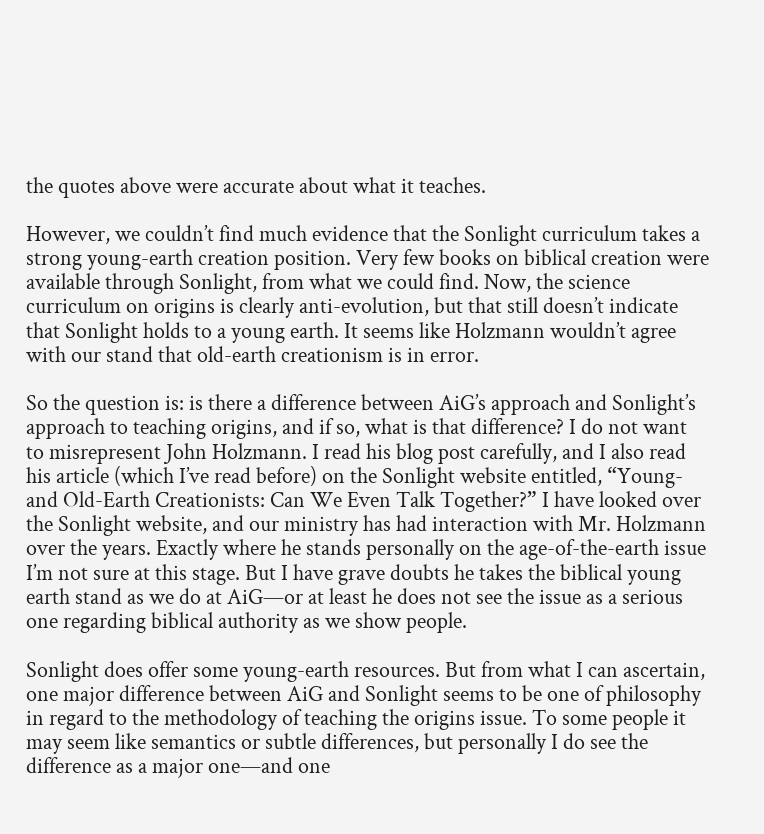the quotes above were accurate about what it teaches.

However, we couldn’t find much evidence that the Sonlight curriculum takes a strong young-earth creation position. Very few books on biblical creation were available through Sonlight, from what we could find. Now, the science curriculum on origins is clearly anti-evolution, but that still doesn’t indicate that Sonlight holds to a young earth. It seems like Holzmann wouldn’t agree with our stand that old-earth creationism is in error.

So the question is: is there a difference between AiG’s approach and Sonlight’s approach to teaching origins, and if so, what is that difference? I do not want to misrepresent John Holzmann. I read his blog post carefully, and I also read his article (which I’ve read before) on the Sonlight website entitled, “Young- and Old-Earth Creationists: Can We Even Talk Together?” I have looked over the Sonlight website, and our ministry has had interaction with Mr. Holzmann over the years. Exactly where he stands personally on the age-of-the-earth issue I’m not sure at this stage. But I have grave doubts he takes the biblical young earth stand as we do at AiG—or at least he does not see the issue as a serious one regarding biblical authority as we show people.

Sonlight does offer some young-earth resources. But from what I can ascertain, one major difference between AiG and Sonlight seems to be one of philosophy in regard to the methodology of teaching the origins issue. To some people it may seem like semantics or subtle differences, but personally I do see the difference as a major one—and one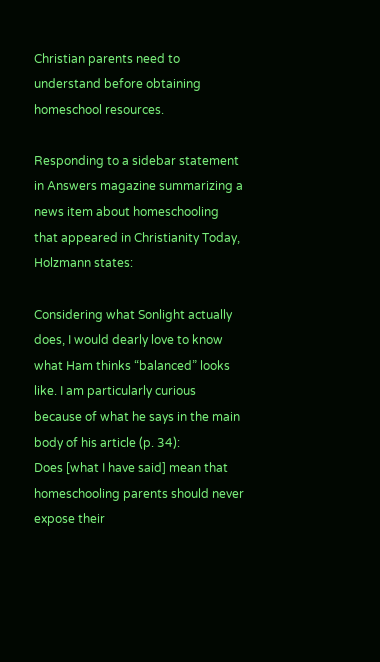Christian parents need to understand before obtaining homeschool resources.

Responding to a sidebar statement in Answers magazine summarizing a news item about homeschooling that appeared in Christianity Today, Holzmann states:

Considering what Sonlight actually does, I would dearly love to know what Ham thinks “balanced” looks like. I am particularly curious because of what he says in the main body of his article (p. 34):
Does [what I have said] mean that homeschooling parents should never expose their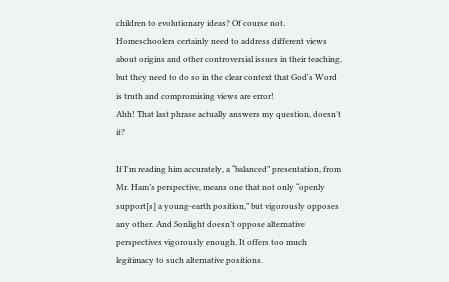children to evolutionary ideas? Of course not. Homeschoolers certainly need to address different views about origins and other controversial issues in their teaching, but they need to do so in the clear context that God's Word is truth and compromising views are error!
Ahh! That last phrase actually answers my question, doesn’t it?

If I'm reading him accurately, a “balanced” presentation, from Mr. Ham’s perspective, means one that not only “openly support[s] a young-earth position,” but vigorously opposes any other. And Sonlight doesn’t oppose alternative perspectives vigorously enough. It offers too much legitimacy to such alternative positions.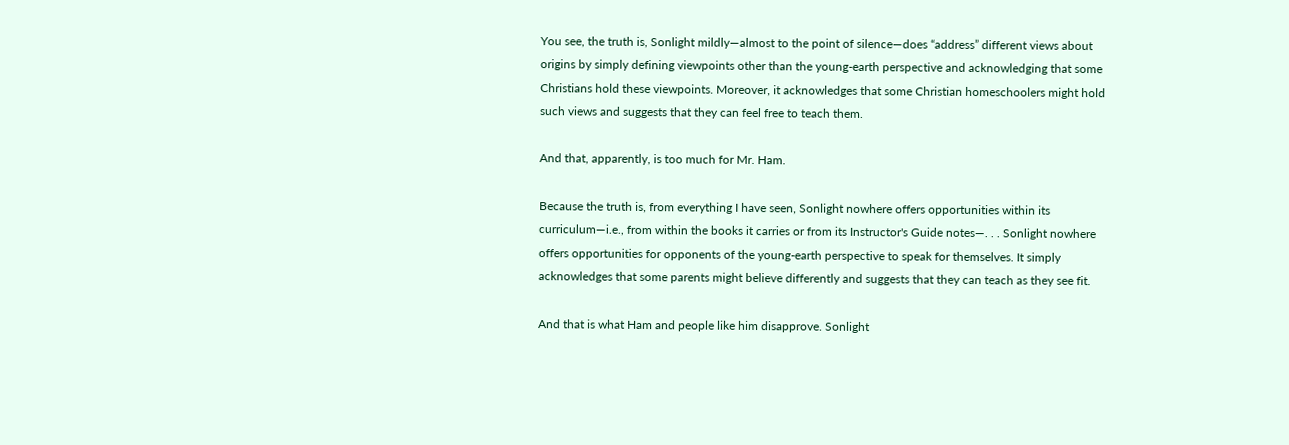You see, the truth is, Sonlight mildly—almost to the point of silence—does “address” different views about origins by simply defining viewpoints other than the young-earth perspective and acknowledging that some Christians hold these viewpoints. Moreover, it acknowledges that some Christian homeschoolers might hold such views and suggests that they can feel free to teach them.

And that, apparently, is too much for Mr. Ham.

Because the truth is, from everything I have seen, Sonlight nowhere offers opportunities within its curriculum—i.e., from within the books it carries or from its Instructor's Guide notes—. . . Sonlight nowhere offers opportunities for opponents of the young-earth perspective to speak for themselves. It simply acknowledges that some parents might believe differently and suggests that they can teach as they see fit.

And that is what Ham and people like him disapprove. Sonlight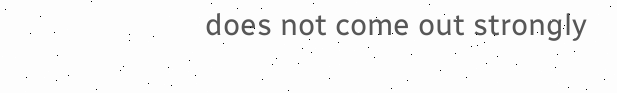does not come out strongly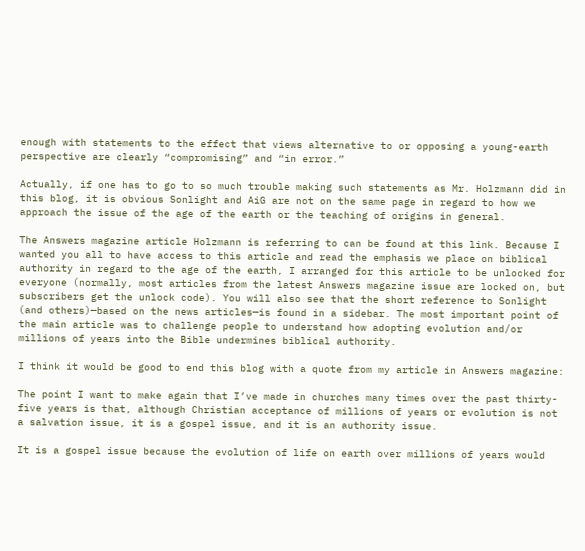enough with statements to the effect that views alternative to or opposing a young-earth perspective are clearly “compromising” and “in error.”

Actually, if one has to go to so much trouble making such statements as Mr. Holzmann did in this blog, it is obvious Sonlight and AiG are not on the same page in regard to how we approach the issue of the age of the earth or the teaching of origins in general.

The Answers magazine article Holzmann is referring to can be found at this link. Because I wanted you all to have access to this article and read the emphasis we place on biblical authority in regard to the age of the earth, I arranged for this article to be unlocked for everyone (normally, most articles from the latest Answers magazine issue are locked on, but subscribers get the unlock code). You will also see that the short reference to Sonlight (and others)—based on the news articles—is found in a sidebar. The most important point of the main article was to challenge people to understand how adopting evolution and/or millions of years into the Bible undermines biblical authority.

I think it would be good to end this blog with a quote from my article in Answers magazine:

The point I want to make again that I’ve made in churches many times over the past thirty-five years is that, although Christian acceptance of millions of years or evolution is not a salvation issue, it is a gospel issue, and it is an authority issue.

It is a gospel issue because the evolution of life on earth over millions of years would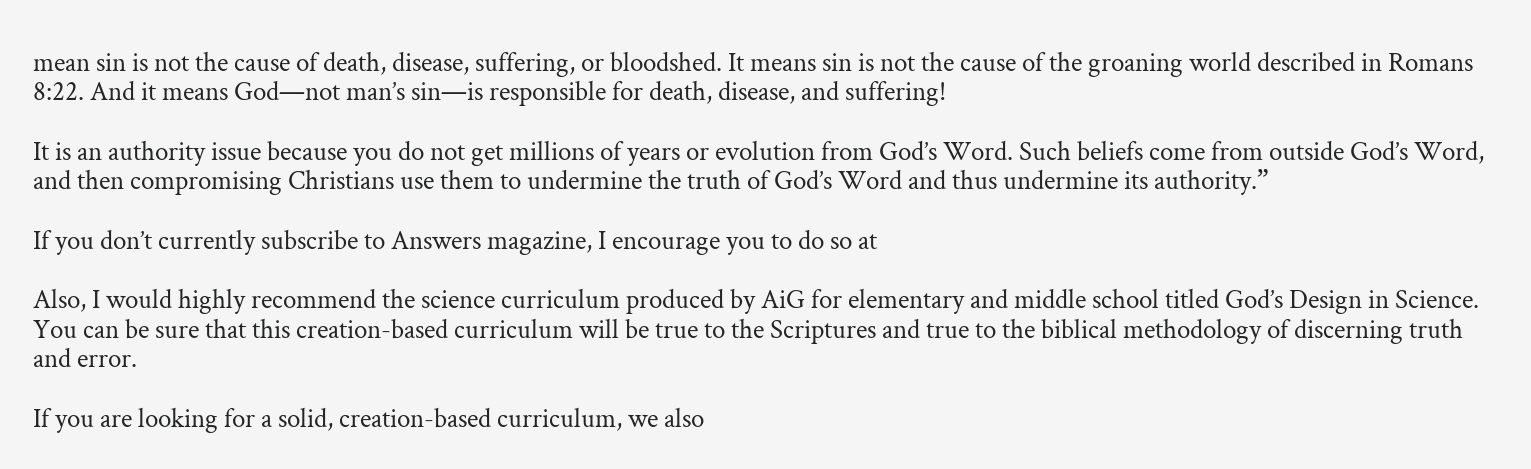mean sin is not the cause of death, disease, suffering, or bloodshed. It means sin is not the cause of the groaning world described in Romans 8:22. And it means God—not man’s sin—is responsible for death, disease, and suffering!

It is an authority issue because you do not get millions of years or evolution from God’s Word. Such beliefs come from outside God’s Word, and then compromising Christians use them to undermine the truth of God’s Word and thus undermine its authority.”

If you don’t currently subscribe to Answers magazine, I encourage you to do so at

Also, I would highly recommend the science curriculum produced by AiG for elementary and middle school titled God’s Design in Science. You can be sure that this creation-based curriculum will be true to the Scriptures and true to the biblical methodology of discerning truth and error.

If you are looking for a solid, creation-based curriculum, we also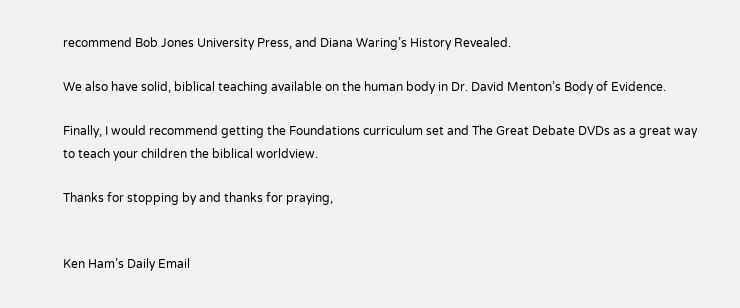recommend Bob Jones University Press, and Diana Waring’s History Revealed.

We also have solid, biblical teaching available on the human body in Dr. David Menton’s Body of Evidence.

Finally, I would recommend getting the Foundations curriculum set and The Great Debate DVDs as a great way to teach your children the biblical worldview.

Thanks for stopping by and thanks for praying,


Ken Ham’s Daily Email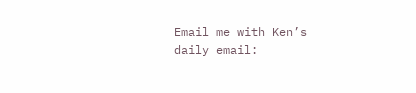Email me with Ken’s daily email: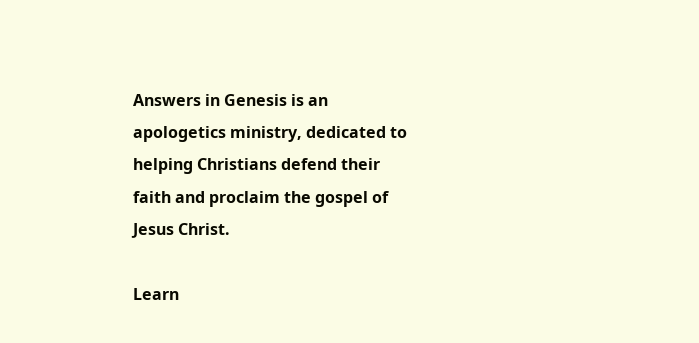Answers in Genesis is an apologetics ministry, dedicated to helping Christians defend their faith and proclaim the gospel of Jesus Christ.

Learn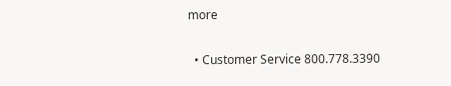more

  • Customer Service 800.778.3390